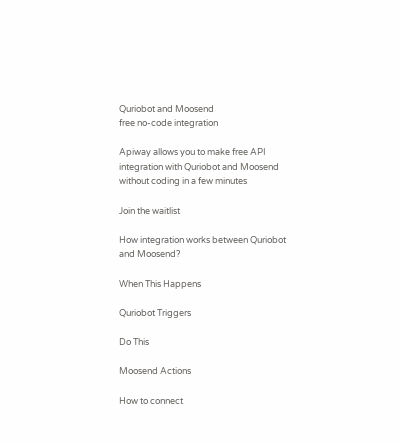Quriobot and Moosend
free no-code integration

Apiway allows you to make free API integration with Quriobot and Moosend without coding in a few minutes

Join the waitlist

How integration works between Quriobot and Moosend?

When This Happens

Quriobot Triggers

Do This

Moosend Actions

How to connect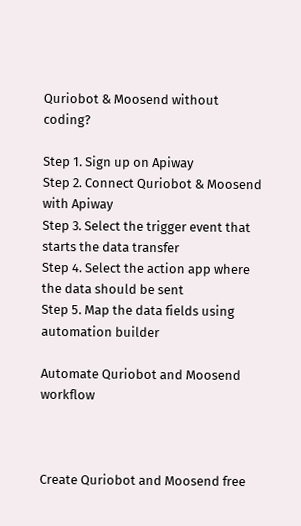Quriobot & Moosend without coding?

Step 1. Sign up on Apiway
Step 2. Connect Quriobot & Moosend with Apiway
Step 3. Select the trigger event that starts the data transfer
Step 4. Select the action app where the data should be sent
Step 5. Map the data fields using automation builder

Automate Quriobot and Moosend workflow



Create Quriobot and Moosend free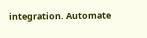integration. Automate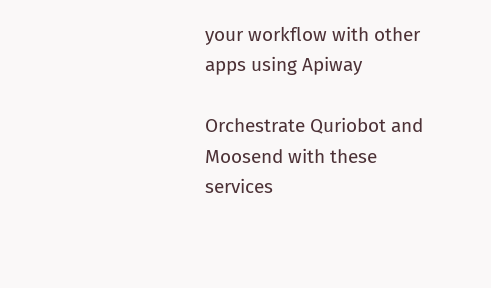your workflow with other apps using Apiway

Orchestrate Quriobot and Moosend with these services